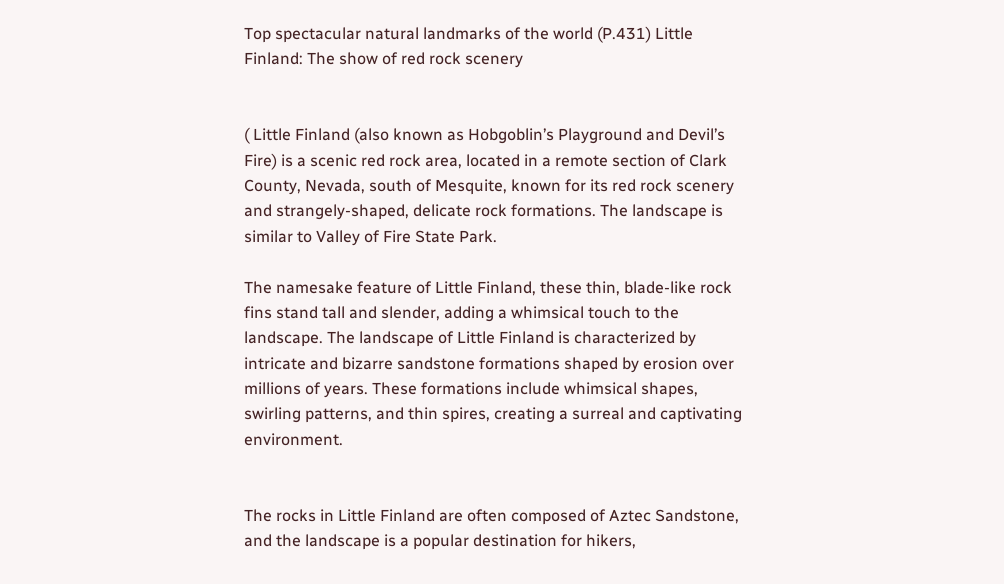Top spectacular natural landmarks of the world (P.431) Little Finland: The show of red rock scenery


( Little Finland (also known as Hobgoblin’s Playground and Devil’s Fire) is a scenic red rock area, located in a remote section of Clark County, Nevada, south of Mesquite, known for its red rock scenery and strangely-shaped, delicate rock formations. The landscape is similar to Valley of Fire State Park.

The namesake feature of Little Finland, these thin, blade-like rock fins stand tall and slender, adding a whimsical touch to the landscape. The landscape of Little Finland is characterized by intricate and bizarre sandstone formations shaped by erosion over millions of years. These formations include whimsical shapes, swirling patterns, and thin spires, creating a surreal and captivating environment.


The rocks in Little Finland are often composed of Aztec Sandstone, and the landscape is a popular destination for hikers,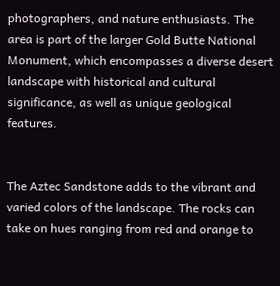photographers, and nature enthusiasts. The area is part of the larger Gold Butte National Monument, which encompasses a diverse desert landscape with historical and cultural significance, as well as unique geological features.


The Aztec Sandstone adds to the vibrant and varied colors of the landscape. The rocks can take on hues ranging from red and orange to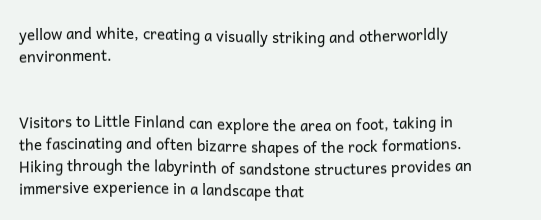yellow and white, creating a visually striking and otherworldly environment.


Visitors to Little Finland can explore the area on foot, taking in the fascinating and often bizarre shapes of the rock formations. Hiking through the labyrinth of sandstone structures provides an immersive experience in a landscape that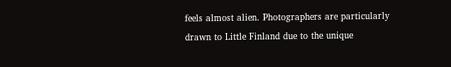feels almost alien. Photographers are particularly drawn to Little Finland due to the unique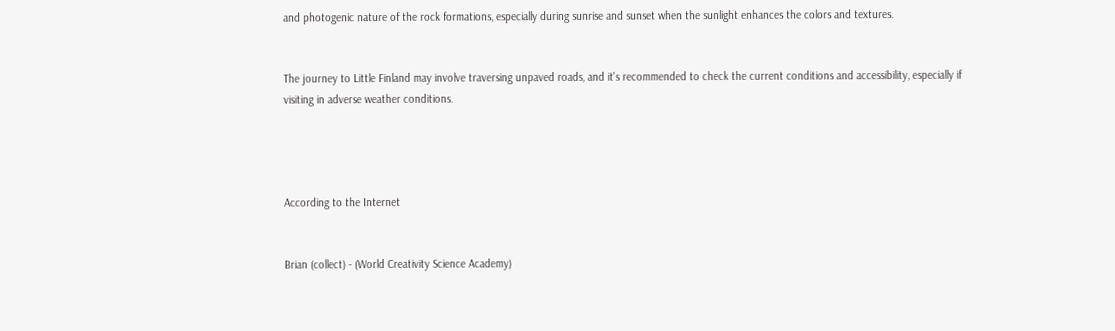and photogenic nature of the rock formations, especially during sunrise and sunset when the sunlight enhances the colors and textures.


The journey to Little Finland may involve traversing unpaved roads, and it's recommended to check the current conditions and accessibility, especially if visiting in adverse weather conditions.




According to the Internet


Brian (collect) - (World Creativity Science Academy)